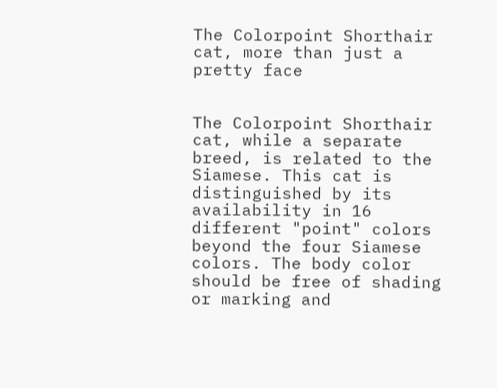The Colorpoint Shorthair cat, more than just a pretty face


The Colorpoint Shorthair cat, while a separate breed, is related to the Siamese. This cat is distinguished by its availability in 16 different "point" colors beyond the four Siamese colors. The body color should be free of shading or marking and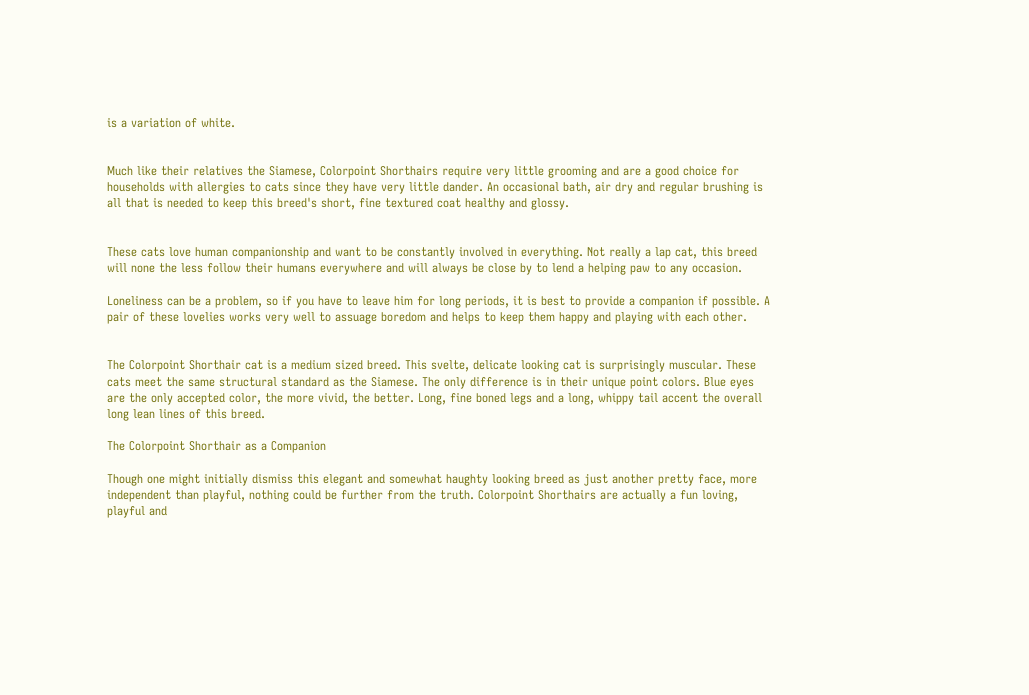is a variation of white.


Much like their relatives the Siamese, Colorpoint Shorthairs require very little grooming and are a good choice for households with allergies to cats since they have very little dander. An occasional bath, air dry and regular brushing is all that is needed to keep this breed's short, fine textured coat healthy and glossy.


These cats love human companionship and want to be constantly involved in everything. Not really a lap cat, this breed will none the less follow their humans everywhere and will always be close by to lend a helping paw to any occasion.

Loneliness can be a problem, so if you have to leave him for long periods, it is best to provide a companion if possible. A pair of these lovelies works very well to assuage boredom and helps to keep them happy and playing with each other.


The Colorpoint Shorthair cat is a medium sized breed. This svelte, delicate looking cat is surprisingly muscular. These cats meet the same structural standard as the Siamese. The only difference is in their unique point colors. Blue eyes are the only accepted color, the more vivid, the better. Long, fine boned legs and a long, whippy tail accent the overall long lean lines of this breed.

The Colorpoint Shorthair as a Companion

Though one might initially dismiss this elegant and somewhat haughty looking breed as just another pretty face, more independent than playful, nothing could be further from the truth. Colorpoint Shorthairs are actually a fun loving, playful and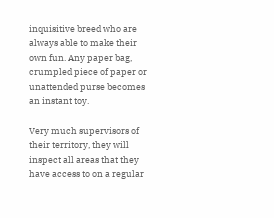inquisitive breed who are always able to make their own fun. Any paper bag, crumpled piece of paper or unattended purse becomes an instant toy.

Very much supervisors of their territory, they will inspect all areas that they have access to on a regular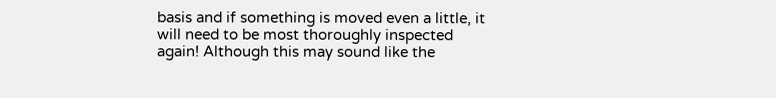basis and if something is moved even a little, it will need to be most thoroughly inspected again! Although this may sound like the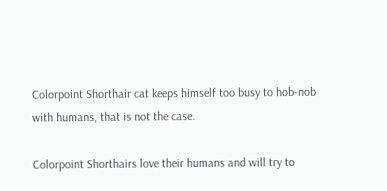Colorpoint Shorthair cat keeps himself too busy to hob-nob with humans, that is not the case.

Colorpoint Shorthairs love their humans and will try to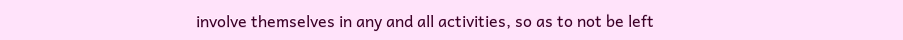involve themselves in any and all activities, so as to not be left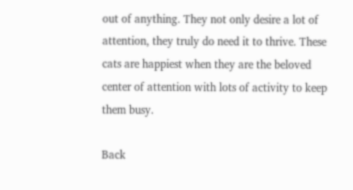out of anything. They not only desire a lot of attention, they truly do need it to thrive. These cats are happiest when they are the beloved center of attention with lots of activity to keep them busy.

Back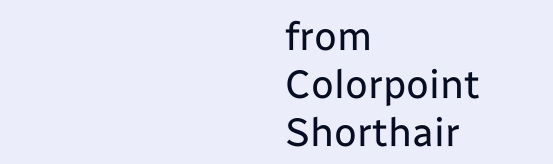from Colorpoint Shorthair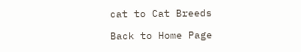cat to Cat Breeds

Back to Home Page